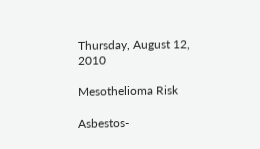Thursday, August 12, 2010

Mesothelioma Risk

Asbestos-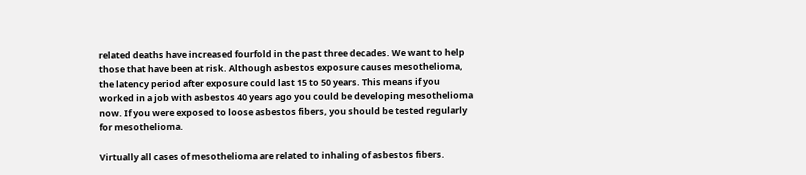related deaths have increased fourfold in the past three decades. We want to help those that have been at risk. Although asbestos exposure causes mesothelioma, the latency period after exposure could last 15 to 50 years. This means if you worked in a job with asbestos 40 years ago you could be developing mesothelioma now. If you were exposed to loose asbestos fibers, you should be tested regularly for mesothelioma.

Virtually all cases of mesothelioma are related to inhaling of asbestos fibers.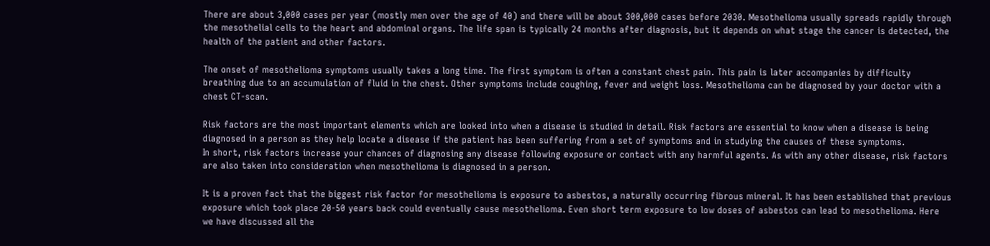There are about 3,000 cases per year (mostly men over the age of 40) and there will be about 300,000 cases before 2030. Mesothelioma usually spreads rapidly through the mesothelial cells to the heart and abdominal organs. The life span is typically 24 months after diagnosis, but it depends on what stage the cancer is detected, the health of the patient and other factors.

The onset of mesothelioma symptoms usually takes a long time. The first symptom is often a constant chest pain. This pain is later accompanies by difficulty breathing due to an accumulation of fluid in the chest. Other symptoms include coughing, fever and weight loss. Mesothelioma can be diagnosed by your doctor with a chest CT-scan.

Risk factors are the most important elements which are looked into when a disease is studied in detail. Risk factors are essential to know when a disease is being diagnosed in a person as they help locate a disease if the patient has been suffering from a set of symptoms and in studying the causes of these symptoms.
In short, risk factors increase your chances of diagnosing any disease following exposure or contact with any harmful agents. As with any other disease, risk factors are also taken into consideration when mesothelioma is diagnosed in a person.

It is a proven fact that the biggest risk factor for mesothelioma is exposure to asbestos, a naturally occurring fibrous mineral. It has been established that previous exposure which took place 20-50 years back could eventually cause mesothelioma. Even short term exposure to low doses of asbestos can lead to mesothelioma. Here we have discussed all the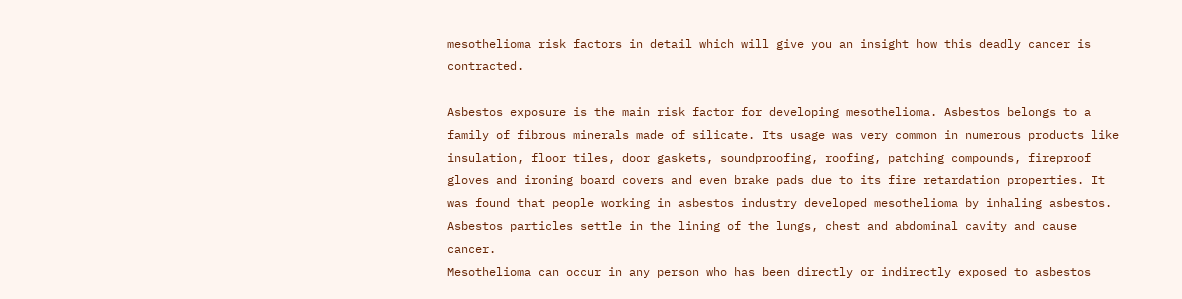mesothelioma risk factors in detail which will give you an insight how this deadly cancer is contracted.

Asbestos exposure is the main risk factor for developing mesothelioma. Asbestos belongs to a family of fibrous minerals made of silicate. Its usage was very common in numerous products like insulation, floor tiles, door gaskets, soundproofing, roofing, patching compounds, fireproof gloves and ironing board covers and even brake pads due to its fire retardation properties. It was found that people working in asbestos industry developed mesothelioma by inhaling asbestos. Asbestos particles settle in the lining of the lungs, chest and abdominal cavity and cause cancer.
Mesothelioma can occur in any person who has been directly or indirectly exposed to asbestos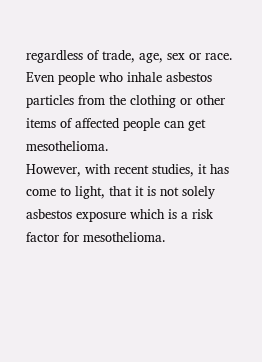regardless of trade, age, sex or race. Even people who inhale asbestos particles from the clothing or other items of affected people can get mesothelioma.
However, with recent studies, it has come to light, that it is not solely asbestos exposure which is a risk factor for mesothelioma.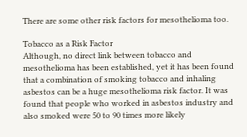There are some other risk factors for mesothelioma too.

Tobacco as a Risk Factor
Although, no direct link between tobacco and mesothelioma has been established, yet it has been found that a combination of smoking tobacco and inhaling asbestos can be a huge mesothelioma risk factor. It was found that people who worked in asbestos industry and also smoked were 50 to 90 times more likely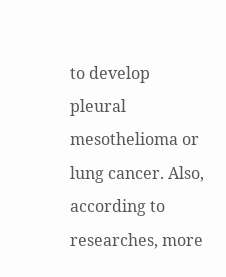to develop pleural mesothelioma or lung cancer. Also, according to researches, more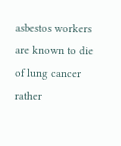asbestos workers are known to die of lung cancer rather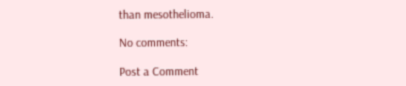than mesothelioma.

No comments:

Post a Comment